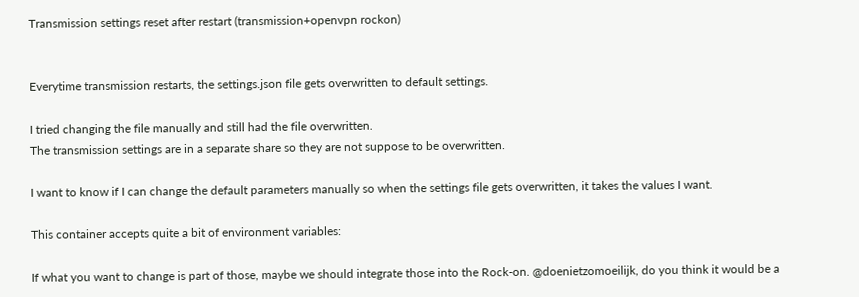Transmission settings reset after restart (transmission+openvpn rockon)


Everytime transmission restarts, the settings.json file gets overwritten to default settings.

I tried changing the file manually and still had the file overwritten.
The transmission settings are in a separate share so they are not suppose to be overwritten.

I want to know if I can change the default parameters manually so when the settings file gets overwritten, it takes the values I want.

This container accepts quite a bit of environment variables:

If what you want to change is part of those, maybe we should integrate those into the Rock-on. @doenietzomoeilijk, do you think it would be a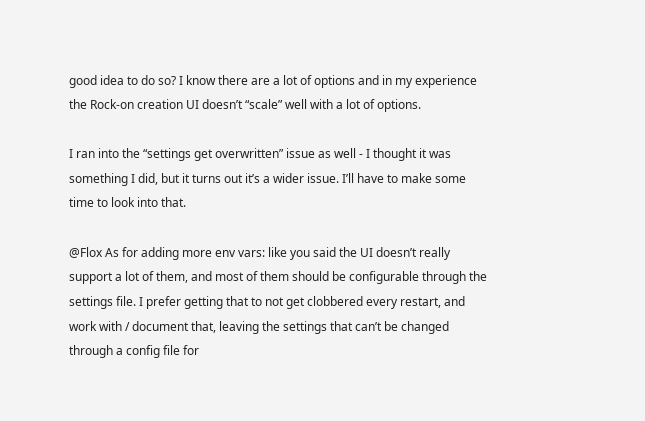good idea to do so? I know there are a lot of options and in my experience the Rock-on creation UI doesn’t “scale” well with a lot of options.

I ran into the “settings get overwritten” issue as well - I thought it was something I did, but it turns out it’s a wider issue. I’ll have to make some time to look into that.

@Flox As for adding more env vars: like you said the UI doesn’t really support a lot of them, and most of them should be configurable through the settings file. I prefer getting that to not get clobbered every restart, and work with / document that, leaving the settings that can’t be changed through a config file for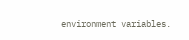environment variables.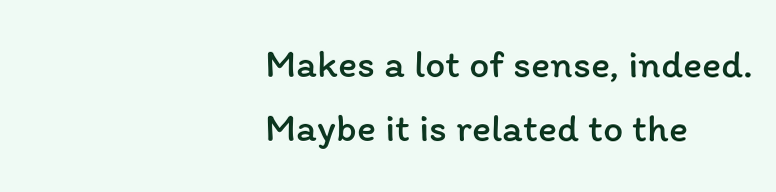Makes a lot of sense, indeed.
Maybe it is related to the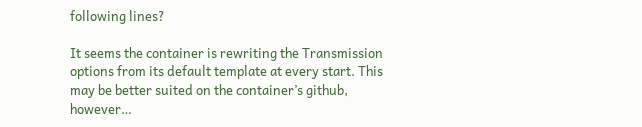following lines?

It seems the container is rewriting the Transmission options from its default template at every start. This may be better suited on the container’s github, however…